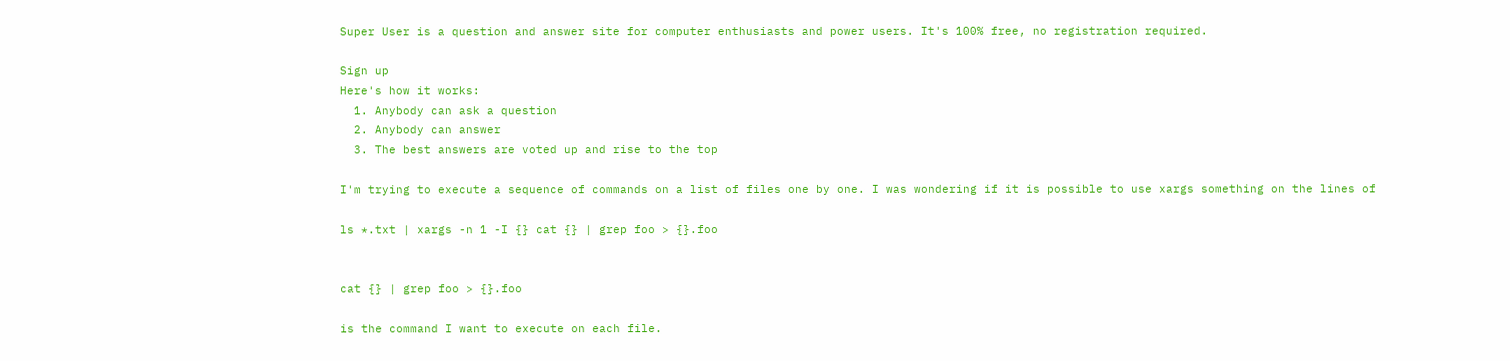Super User is a question and answer site for computer enthusiasts and power users. It's 100% free, no registration required.

Sign up
Here's how it works:
  1. Anybody can ask a question
  2. Anybody can answer
  3. The best answers are voted up and rise to the top

I'm trying to execute a sequence of commands on a list of files one by one. I was wondering if it is possible to use xargs something on the lines of

ls *.txt | xargs -n 1 -I {} cat {} | grep foo > {}.foo


cat {} | grep foo > {}.foo

is the command I want to execute on each file.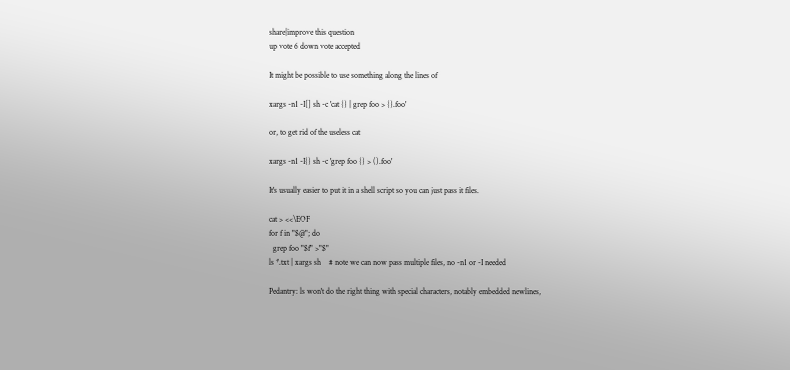share|improve this question
up vote 6 down vote accepted

It might be possible to use something along the lines of

xargs -n1 -I[] sh -c 'cat {} | grep foo > {}.foo'

or, to get rid of the useless cat

xargs -n1 -I{} sh -c 'grep foo {} > ().foo'

It's usually easier to put it in a shell script so you can just pass it files.

cat > <<\EOF
for f in "$@"; do
  grep foo "$f" >"$"
ls *.txt | xargs sh    # note we can now pass multiple files, no -n1 or -I needed

Pedantry: ls won't do the right thing with special characters, notably embedded newlines,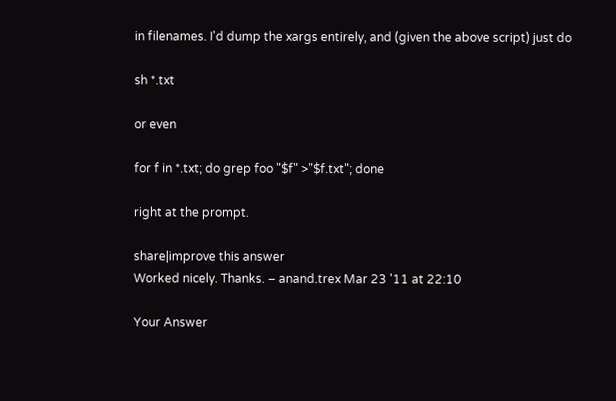in filenames. I'd dump the xargs entirely, and (given the above script) just do

sh *.txt

or even

for f in *.txt; do grep foo "$f" >"$f.txt"; done

right at the prompt.

share|improve this answer
Worked nicely. Thanks. – anand.trex Mar 23 '11 at 22:10

Your Answer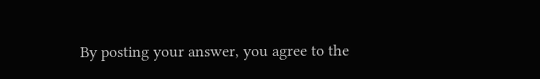By posting your answer, you agree to the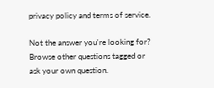privacy policy and terms of service.

Not the answer you're looking for? Browse other questions tagged or ask your own question.